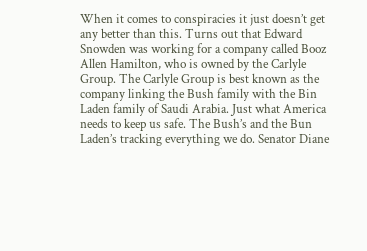When it comes to conspiracies it just doesn’t get any better than this. Turns out that Edward Snowden was working for a company called Booz Allen Hamilton, who is owned by the Carlyle Group. The Carlyle Group is best known as the company linking the Bush family with the Bin Laden family of Saudi Arabia. Just what America needs to keep us safe. The Bush’s and the Bun Laden’s tracking everything we do. Senator Diane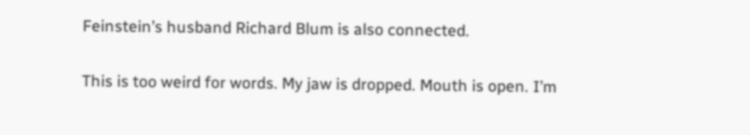Feinstein’s husband Richard Blum is also connected.

This is too weird for words. My jaw is dropped. Mouth is open. I’m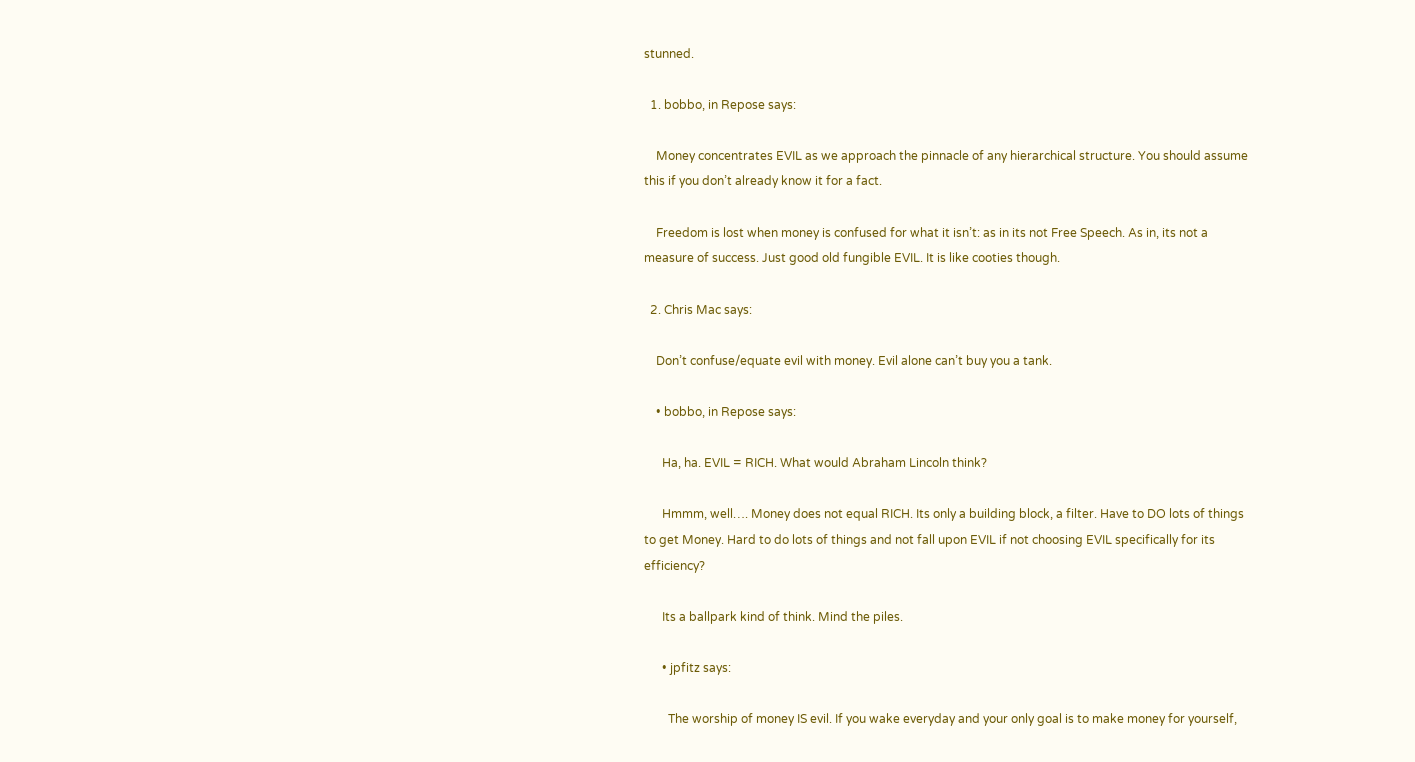stunned.

  1. bobbo, in Repose says:

    Money concentrates EVIL as we approach the pinnacle of any hierarchical structure. You should assume this if you don’t already know it for a fact.

    Freedom is lost when money is confused for what it isn’t: as in its not Free Speech. As in, its not a measure of success. Just good old fungible EVIL. It is like cooties though.

  2. Chris Mac says:

    Don’t confuse/equate evil with money. Evil alone can’t buy you a tank.

    • bobbo, in Repose says:

      Ha, ha. EVIL = RICH. What would Abraham Lincoln think?

      Hmmm, well…. Money does not equal RICH. Its only a building block, a filter. Have to DO lots of things to get Money. Hard to do lots of things and not fall upon EVIL if not choosing EVIL specifically for its efficiency?

      Its a ballpark kind of think. Mind the piles.

      • jpfitz says:

        The worship of money IS evil. If you wake everyday and your only goal is to make money for yourself,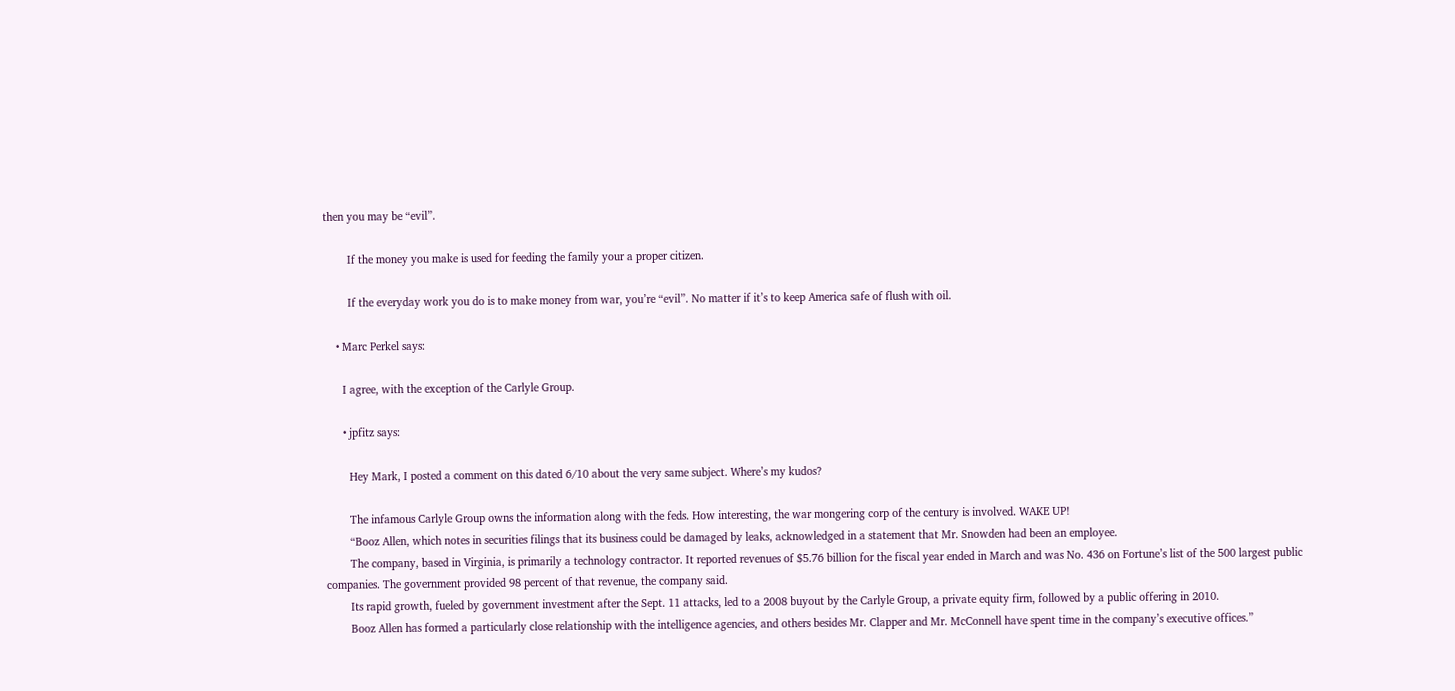then you may be “evil”.

        If the money you make is used for feeding the family your a proper citizen.

        If the everyday work you do is to make money from war, you’re “evil”. No matter if it’s to keep America safe of flush with oil.

    • Marc Perkel says:

      I agree, with the exception of the Carlyle Group.

      • jpfitz says:

        Hey Mark, I posted a comment on this dated 6/10 about the very same subject. Where’s my kudos?

        The infamous Carlyle Group owns the information along with the feds. How interesting, the war mongering corp of the century is involved. WAKE UP!
        “Booz Allen, which notes in securities filings that its business could be damaged by leaks, acknowledged in a statement that Mr. Snowden had been an employee.
        The company, based in Virginia, is primarily a technology contractor. It reported revenues of $5.76 billion for the fiscal year ended in March and was No. 436 on Fortune’s list of the 500 largest public companies. The government provided 98 percent of that revenue, the company said.
        Its rapid growth, fueled by government investment after the Sept. 11 attacks, led to a 2008 buyout by the Carlyle Group, a private equity firm, followed by a public offering in 2010.
        Booz Allen has formed a particularly close relationship with the intelligence agencies, and others besides Mr. Clapper and Mr. McConnell have spent time in the company’s executive offices.”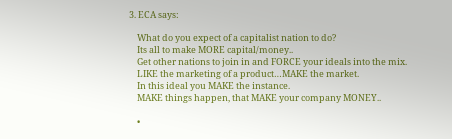3. ECA says:

    What do you expect of a capitalist nation to do?
    Its all to make MORE capital/money..
    Get other nations to join in and FORCE your ideals into the mix.
    LIKE the marketing of a product…MAKE the market.
    In this ideal you MAKE the instance.
    MAKE things happen, that MAKE your company MONEY..

    •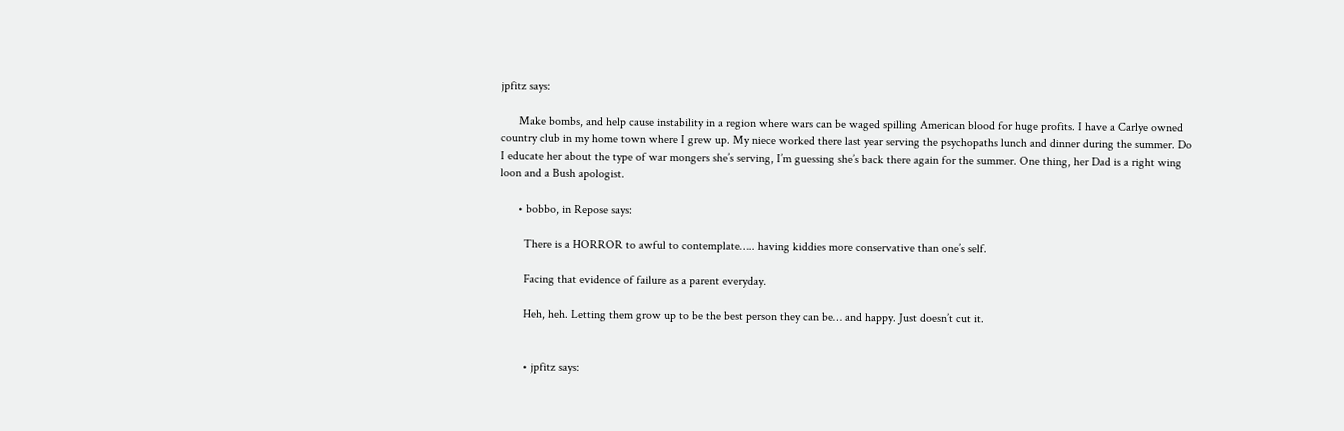jpfitz says:

      Make bombs, and help cause instability in a region where wars can be waged spilling American blood for huge profits. I have a Carlye owned country club in my home town where I grew up. My niece worked there last year serving the psychopaths lunch and dinner during the summer. Do I educate her about the type of war mongers she’s serving, I’m guessing she’s back there again for the summer. One thing, her Dad is a right wing loon and a Bush apologist.

      • bobbo, in Repose says:

        There is a HORROR to awful to contemplate….. having kiddies more conservative than one’s self.

        Facing that evidence of failure as a parent everyday.

        Heh, heh. Letting them grow up to be the best person they can be… and happy. Just doesn’t cut it.


        • jpfitz says: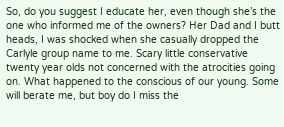So, do you suggest I educate her, even though she’s the one who informed me of the owners? Her Dad and I butt heads, I was shocked when she casually dropped the Carlyle group name to me. Scary little conservative twenty year olds not concerned with the atrocities going on. What happened to the conscious of our young. Some will berate me, but boy do I miss the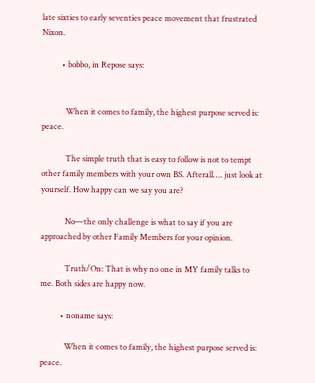late sixties to early seventies peace movement that frustrated Nixon.

          • bobbo, in Repose says:


            When it comes to family, the highest purpose served is: peace.

            The simple truth that is easy to follow is not to tempt other family members with your own BS. Afterall…. just look at yourself. How happy can we say you are?

            No—the only challenge is what to say if you are approached by other Family Members for your opinion.

            Truth/On: That is why no one in MY family talks to me. Both sides are happy now.

          • noname says:

            When it comes to family, the highest purpose served is: peace.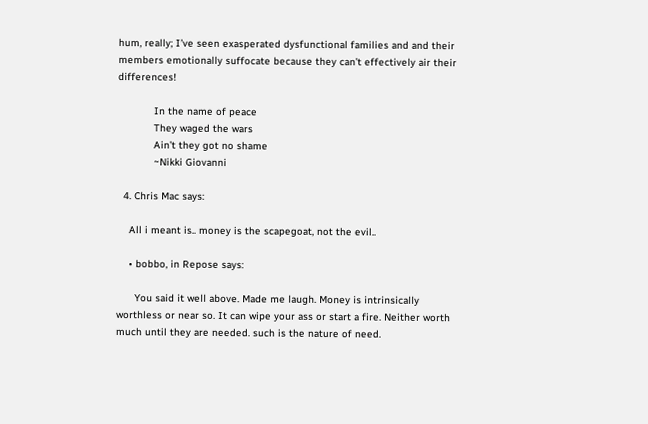hum, really; I’ve seen exasperated dysfunctional families and and their members emotionally suffocate because they can’t effectively air their differences!

            In the name of peace
            They waged the wars
            Ain’t they got no shame
            ~Nikki Giovanni

  4. Chris Mac says:

    All i meant is.. money is the scapegoat, not the evil..

    • bobbo, in Repose says:

      You said it well above. Made me laugh. Money is intrinsically worthless or near so. It can wipe your ass or start a fire. Neither worth much until they are needed. such is the nature of need.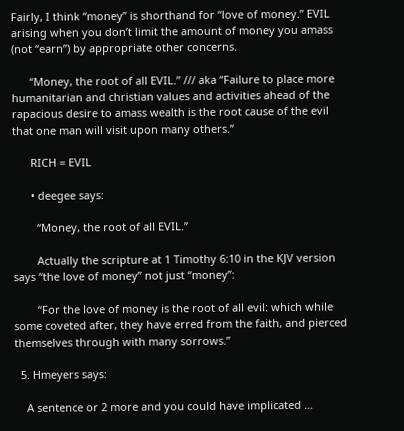Fairly, I think “money” is shorthand for “love of money.” EVIL arising when you don’t limit the amount of money you amass (not “earn”) by appropriate other concerns.

      “Money, the root of all EVIL.” /// aka “Failure to place more humanitarian and christian values and activities ahead of the rapacious desire to amass wealth is the root cause of the evil that one man will visit upon many others.”

      RICH = EVIL

      • deegee says:

        “Money, the root of all EVIL.”

        Actually the scripture at 1 Timothy 6:10 in the KJV version says “the love of money” not just “money”:

        “For the love of money is the root of all evil: which while some coveted after, they have erred from the faith, and pierced themselves through with many sorrows.”

  5. Hmeyers says:

    A sentence or 2 more and you could have implicated …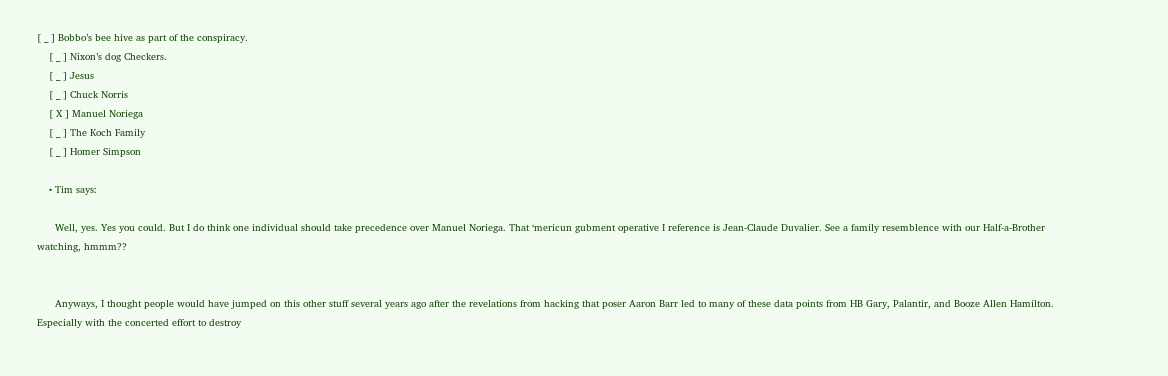[ _ ] Bobbo’s bee hive as part of the conspiracy.
    [ _ ] Nixon’s dog Checkers.
    [ _ ] Jesus
    [ _ ] Chuck Norris
    [ X ] Manuel Noriega
    [ _ ] The Koch Family
    [ _ ] Homer Simpson

    • Tim says:

      Well, yes. Yes you could. But I do think one individual should take precedence over Manuel Noriega. That ‘mericun gubment operative I reference is Jean-Claude Duvalier. See a family resemblence with our Half-a-Brother watching, hmmm??


      Anyways, I thought people would have jumped on this other stuff several years ago after the revelations from hacking that poser Aaron Barr led to many of these data points from HB Gary, Palantir, and Booze Allen Hamilton. Especially with the concerted effort to destroy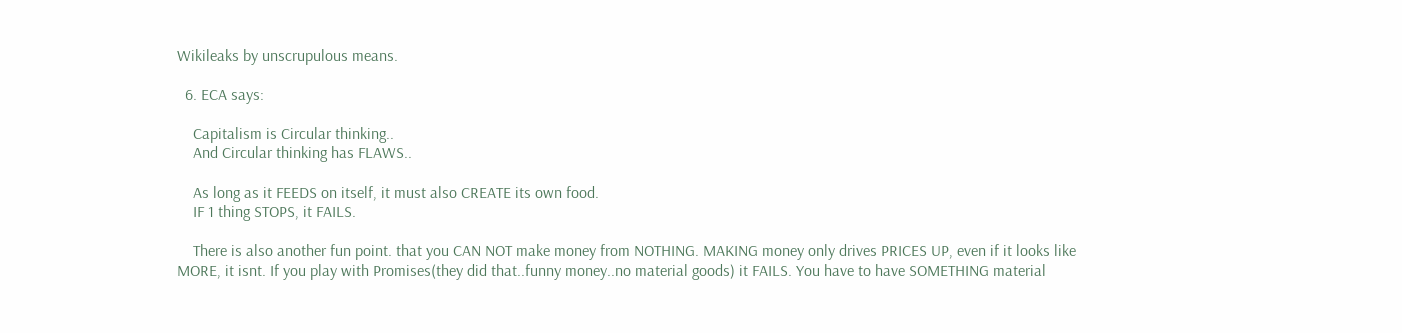Wikileaks by unscrupulous means.

  6. ECA says:

    Capitalism is Circular thinking..
    And Circular thinking has FLAWS..

    As long as it FEEDS on itself, it must also CREATE its own food.
    IF 1 thing STOPS, it FAILS.

    There is also another fun point. that you CAN NOT make money from NOTHING. MAKING money only drives PRICES UP, even if it looks like MORE, it isnt. If you play with Promises(they did that..funny money..no material goods) it FAILS. You have to have SOMETHING material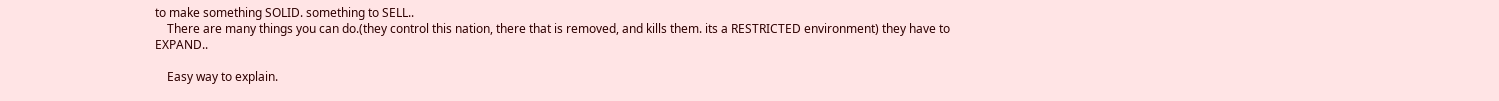to make something SOLID. something to SELL..
    There are many things you can do.(they control this nation, there that is removed, and kills them. its a RESTRICTED environment) they have to EXPAND..

    Easy way to explain.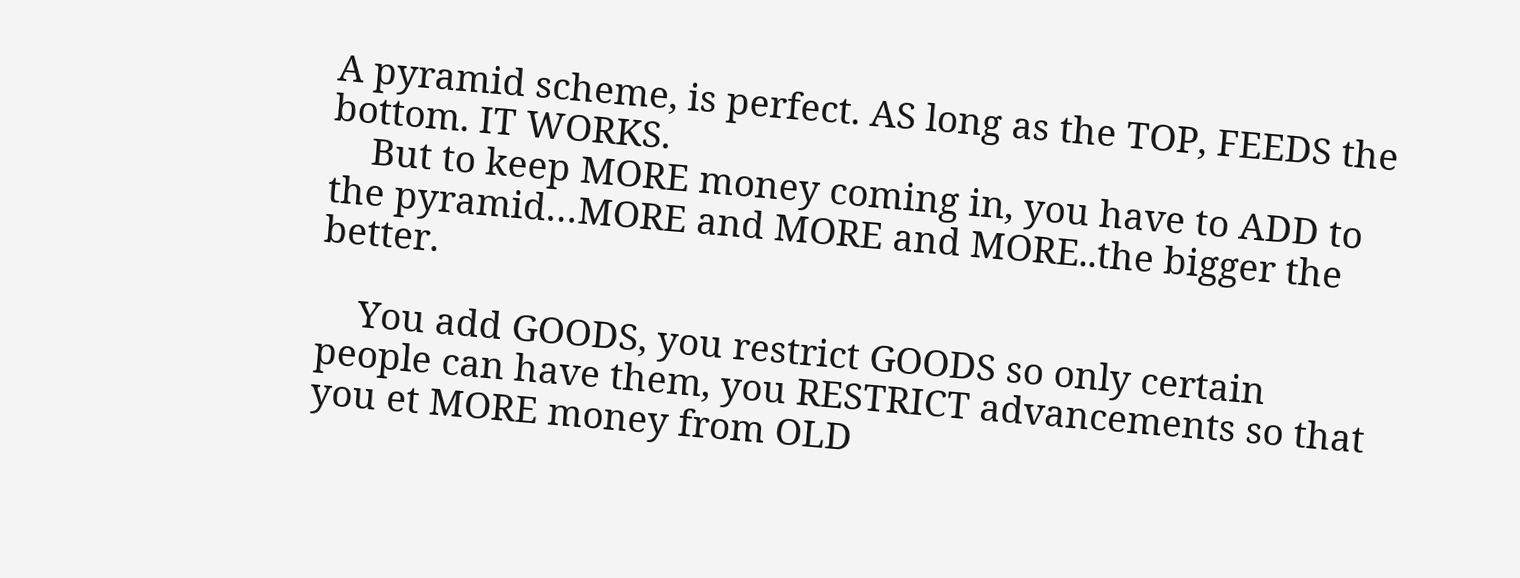A pyramid scheme, is perfect. AS long as the TOP, FEEDS the bottom. IT WORKS.
    But to keep MORE money coming in, you have to ADD to the pyramid…MORE and MORE and MORE..the bigger the better.

    You add GOODS, you restrict GOODS so only certain people can have them, you RESTRICT advancements so that you et MORE money from OLD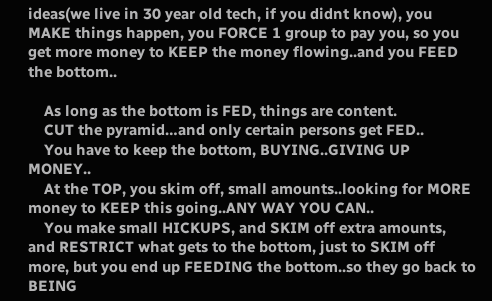ideas(we live in 30 year old tech, if you didnt know), you MAKE things happen, you FORCE 1 group to pay you, so you get more money to KEEP the money flowing..and you FEED the bottom..

    As long as the bottom is FED, things are content.
    CUT the pyramid…and only certain persons get FED..
    You have to keep the bottom, BUYING..GIVING UP MONEY..
    At the TOP, you skim off, small amounts..looking for MORE money to KEEP this going..ANY WAY YOU CAN..
    You make small HICKUPS, and SKIM off extra amounts, and RESTRICT what gets to the bottom, just to SKIM off more, but you end up FEEDING the bottom..so they go back to BEING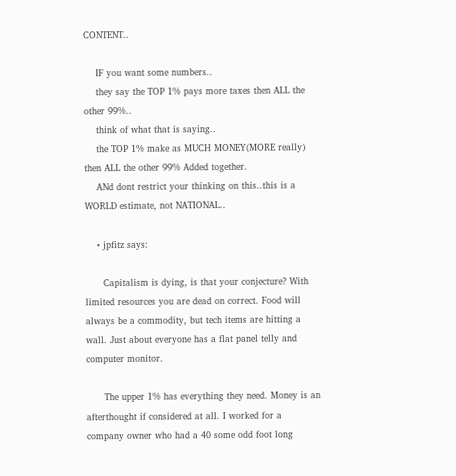CONTENT..

    IF you want some numbers..
    they say the TOP 1% pays more taxes then ALL the other 99%..
    think of what that is saying..
    the TOP 1% make as MUCH MONEY(MORE really) then ALL the other 99% Added together.
    ANd dont restrict your thinking on this..this is a WORLD estimate, not NATIONAL..

    • jpfitz says:

      Capitalism is dying, is that your conjecture? With limited resources you are dead on correct. Food will always be a commodity, but tech items are hitting a wall. Just about everyone has a flat panel telly and computer monitor.

      The upper 1% has everything they need. Money is an afterthought if considered at all. I worked for a company owner who had a 40 some odd foot long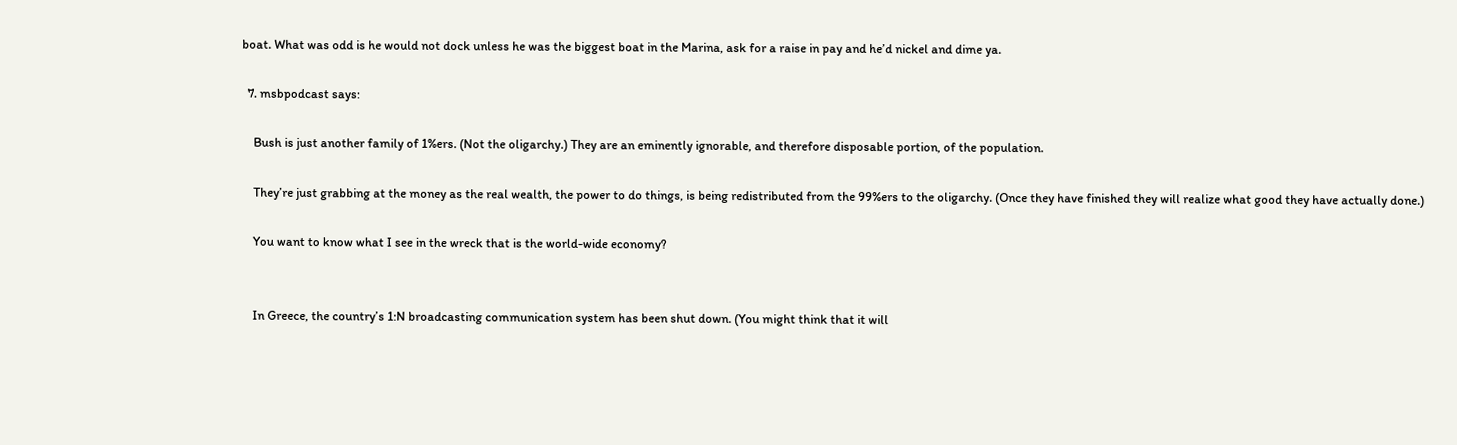boat. What was odd is he would not dock unless he was the biggest boat in the Marina, ask for a raise in pay and he’d nickel and dime ya.

  7. msbpodcast says:

    Bush is just another family of 1%ers. (Not the oligarchy.) They are an eminently ignorable, and therefore disposable portion, of the population.

    They’re just grabbing at the money as the real wealth, the power to do things, is being redistributed from the 99%ers to the oligarchy. (Once they have finished they will realize what good they have actually done.)

    You want to know what I see in the wreck that is the world-wide economy?


    In Greece, the country’s 1:N broadcasting communication system has been shut down. (You might think that it will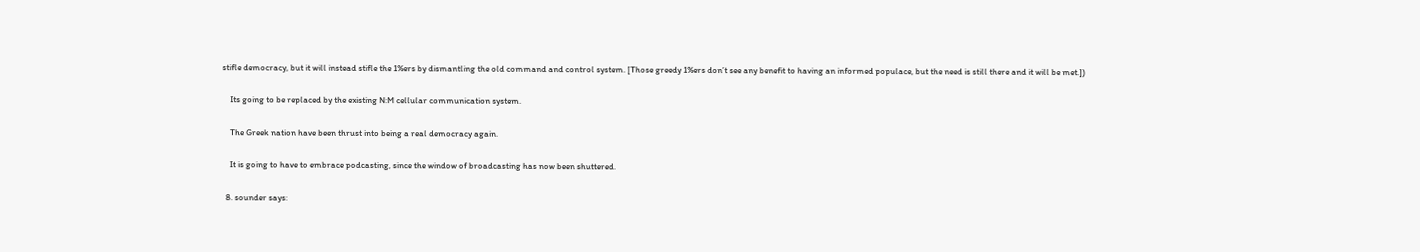stifle democracy, but it will instead stifle the 1%ers by dismantling the old command and control system. [Those greedy 1%ers don’t see any benefit to having an informed populace, but the need is still there and it will be met.])

    Its going to be replaced by the existing N:M cellular communication system.

    The Greek nation have been thrust into being a real democracy again.

    It is going to have to embrace podcasting, since the window of broadcasting has now been shuttered.

  8. sounder says: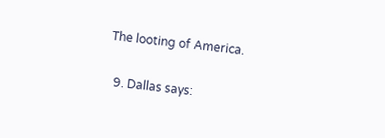The looting of America.

  9. Dallas says: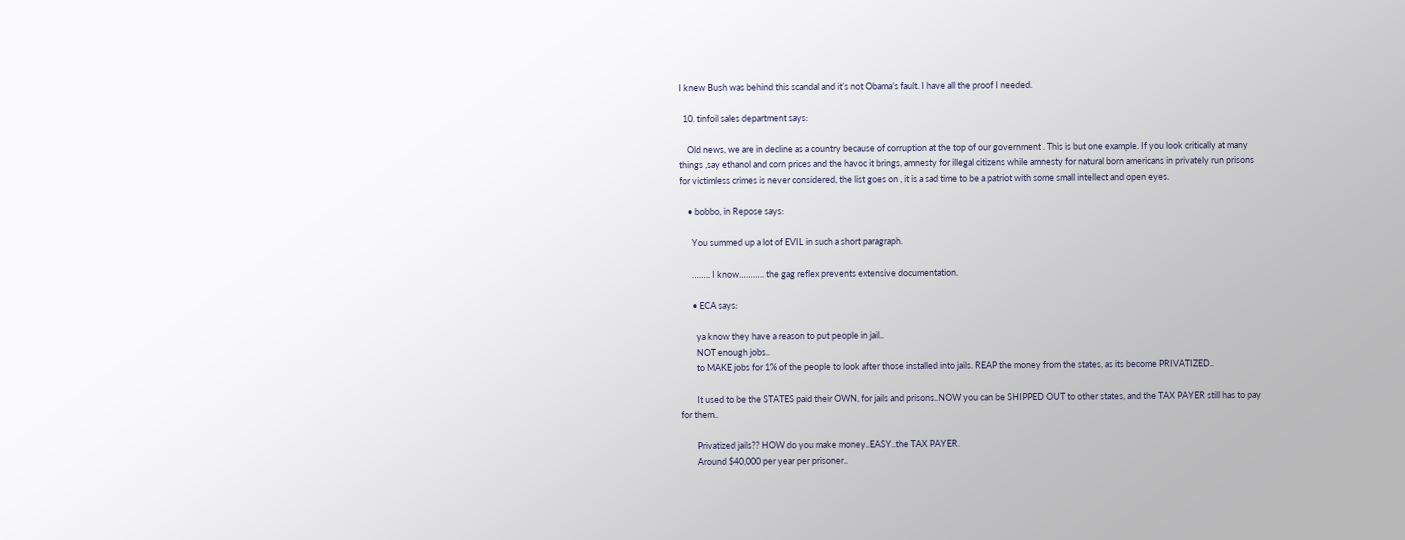I knew Bush was behind this scandal and it’s not Obama’s fault. I have all the proof I needed.

  10. tinfoil sales department says:

    Old news, we are in decline as a country because of corruption at the top of our government . This is but one example. If you look critically at many things ,say ethanol and corn prices and the havoc it brings, amnesty for illegal citizens while amnesty for natural born americans in privately run prisons for victimless crimes is never considered, the list goes on , it is a sad time to be a patriot with some small intellect and open eyes.

    • bobbo, in Repose says:

      You summed up a lot of EVIL in such a short paragraph.

      …….. I know……….. the gag reflex prevents extensive documentation.

      • ECA says:

        ya know they have a reason to put people in jail..
        NOT enough jobs..
        to MAKE jobs for 1% of the people to look after those installed into jails. REAP the money from the states, as its become PRIVATIZED..

        It used to be the STATES paid their OWN, for jails and prisons..NOW you can be SHIPPED OUT to other states, and the TAX PAYER still has to pay for them..

        Privatized jails?? HOW do you make money..EASY..the TAX PAYER.
        Around $40,000 per year per prisoner..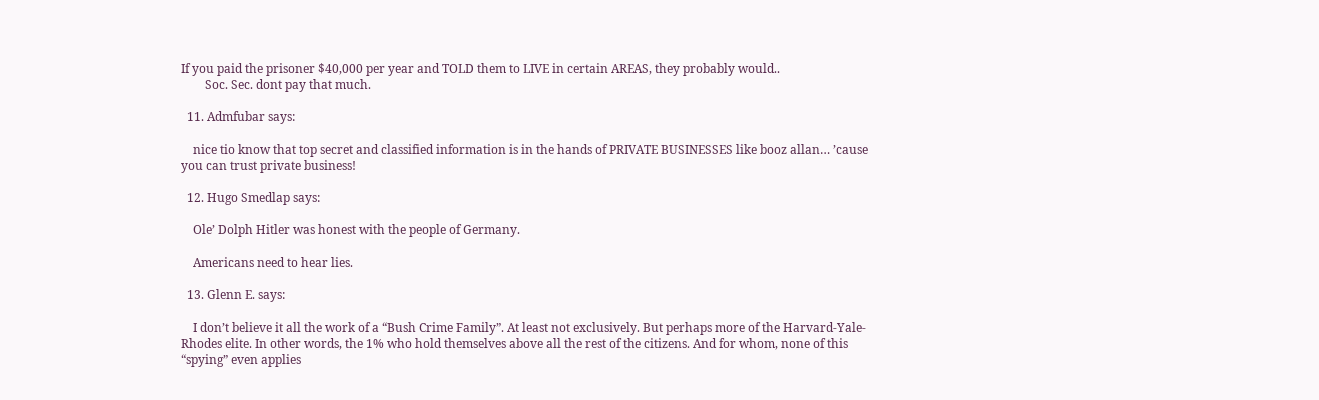If you paid the prisoner $40,000 per year and TOLD them to LIVE in certain AREAS, they probably would..
        Soc. Sec. dont pay that much.

  11. Admfubar says:

    nice tio know that top secret and classified information is in the hands of PRIVATE BUSINESSES like booz allan… ’cause you can trust private business!

  12. Hugo Smedlap says:

    Ole’ Dolph Hitler was honest with the people of Germany.

    Americans need to hear lies.

  13. Glenn E. says:

    I don’t believe it all the work of a “Bush Crime Family”. At least not exclusively. But perhaps more of the Harvard-Yale-Rhodes elite. In other words, the 1% who hold themselves above all the rest of the citizens. And for whom, none of this “spying” even applies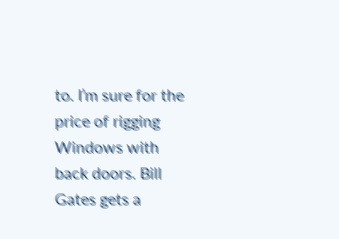to. I’m sure for the price of rigging Windows with back doors. Bill Gates gets a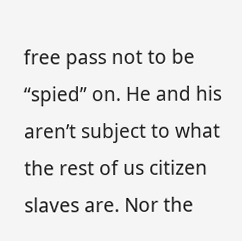free pass not to be “spied” on. He and his aren’t subject to what the rest of us citizen slaves are. Nor the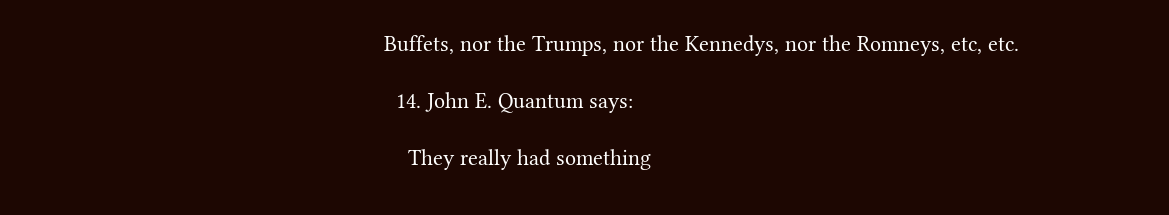Buffets, nor the Trumps, nor the Kennedys, nor the Romneys, etc, etc.

  14. John E. Quantum says:

    They really had something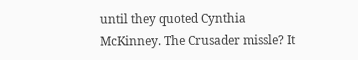until they quoted Cynthia McKinney. The Crusader missle? It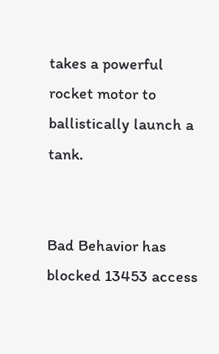takes a powerful rocket motor to ballistically launch a tank.


Bad Behavior has blocked 13453 access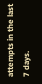attempts in the last 7 days.